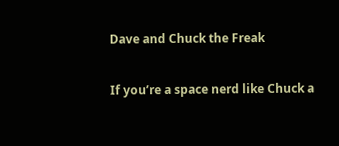Dave and Chuck the Freak

If you’re a space nerd like Chuck a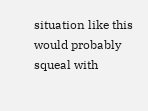situation like this would probably squeal with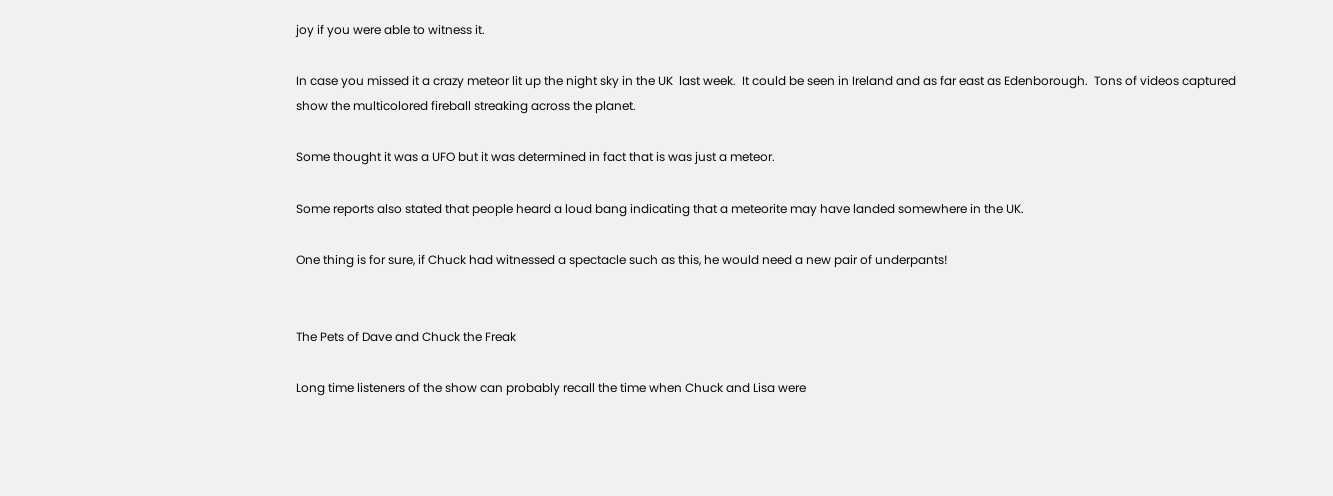joy if you were able to witness it.

In case you missed it a crazy meteor lit up the night sky in the UK  last week.  It could be seen in Ireland and as far east as Edenborough.  Tons of videos captured show the multicolored fireball streaking across the planet.

Some thought it was a UFO but it was determined in fact that is was just a meteor.

Some reports also stated that people heard a loud bang indicating that a meteorite may have landed somewhere in the UK.

One thing is for sure, if Chuck had witnessed a spectacle such as this, he would need a new pair of underpants!


The Pets of Dave and Chuck the Freak

Long time listeners of the show can probably recall the time when Chuck and Lisa were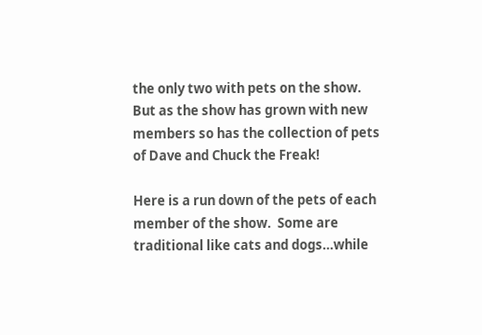the only two with pets on the show.  But as the show has grown with new members so has the collection of pets of Dave and Chuck the Freak!

Here is a run down of the pets of each member of the show.  Some are traditional like cats and dogs…while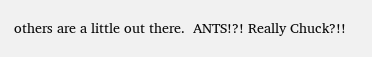others are a little out there.  ANTS!?! Really Chuck?!!